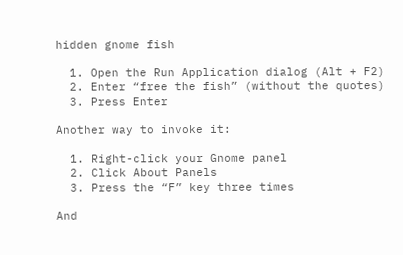hidden gnome fish

  1. Open the Run Application dialog (Alt + F2)
  2. Enter “free the fish” (without the quotes)
  3. Press Enter

Another way to invoke it:

  1. Right-click your Gnome panel
  2. Click About Panels
  3. Press the “F” key three times

And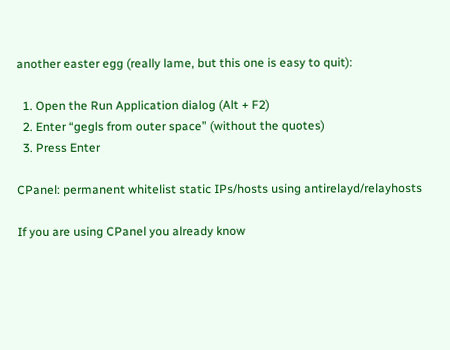another easter egg (really lame, but this one is easy to quit):

  1. Open the Run Application dialog (Alt + F2)
  2. Enter “gegls from outer space” (without the quotes)
  3. Press Enter

CPanel: permanent whitelist static IPs/hosts using antirelayd/relayhosts

If you are using CPanel you already know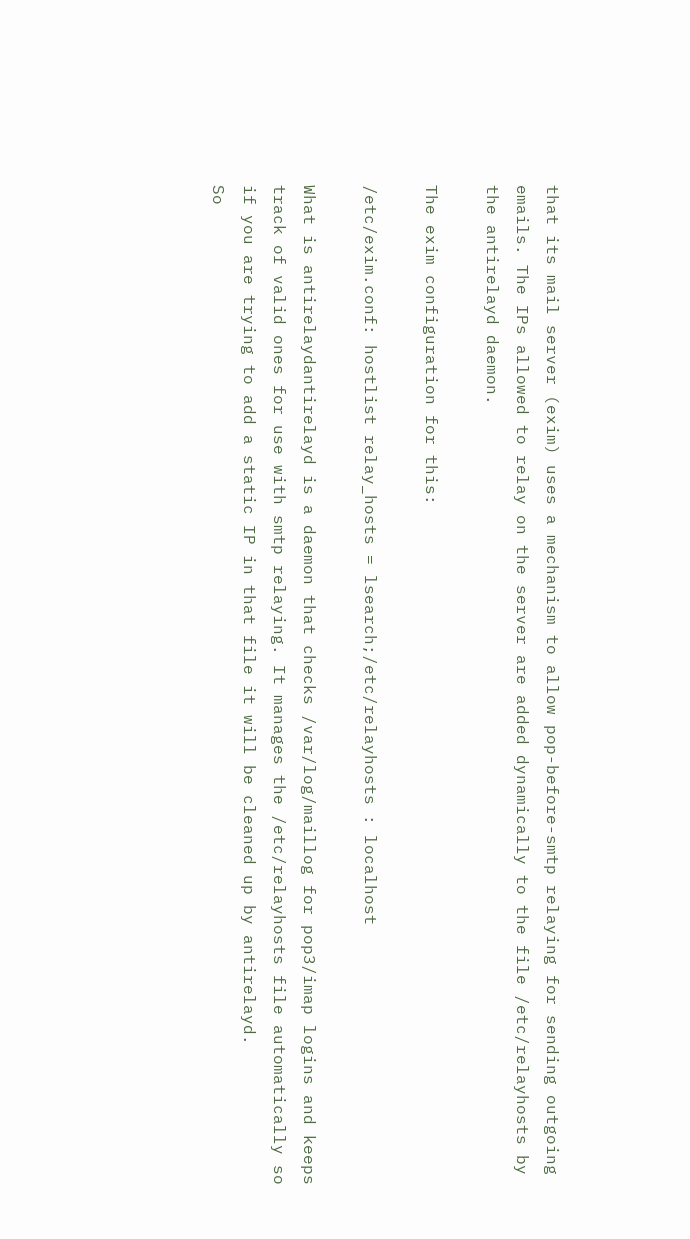that its mail server (exim) uses a mechanism to allow pop-before-smtp relaying for sending outgoing emails. The IPs allowed to relay on the server are added dynamically to the file /etc/relayhosts by the antirelayd daemon.

The exim configuration for this:

/etc/exim.conf: hostlist relay_hosts = lsearch;/etc/relayhosts : localhost

What is antirelaydantirelayd is a daemon that checks /var/log/maillog for pop3/imap logins and keeps track of valid ones for use with smtp relaying. It manages the /etc/relayhosts file automatically so if you are trying to add a static IP in that file it will be cleaned up by antirelayd.
So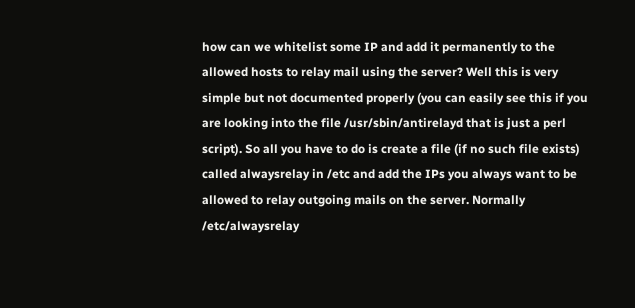how can we whitelist some IP and add it permanently to the allowed hosts to relay mail using the server? Well this is very simple but not documented properly (you can easily see this if you are looking into the file /usr/sbin/antirelayd that is just a perl script). So all you have to do is create a file (if no such file exists) called alwaysrelay in /etc and add the IPs you always want to be allowed to relay outgoing mails on the server. Normally /etc/alwaysrelay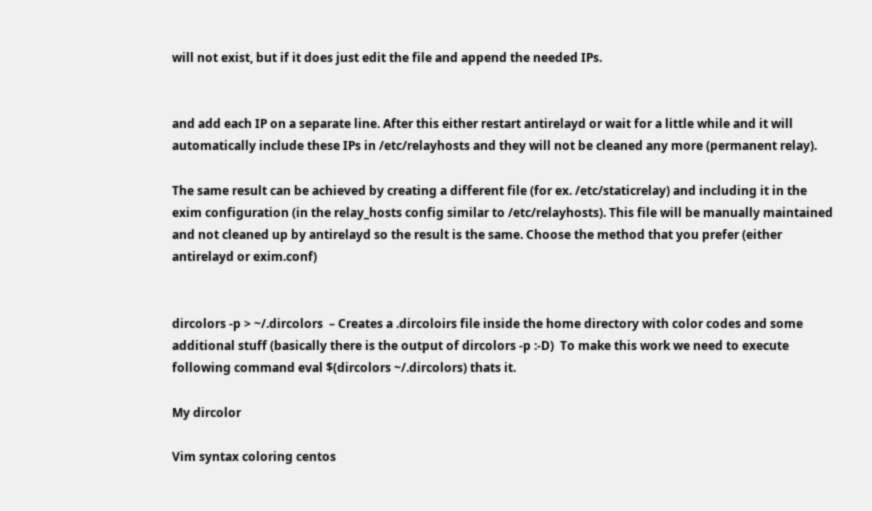will not exist, but if it does just edit the file and append the needed IPs.


and add each IP on a separate line. After this either restart antirelayd or wait for a little while and it will automatically include these IPs in /etc/relayhosts and they will not be cleaned any more (permanent relay).

The same result can be achieved by creating a different file (for ex. /etc/staticrelay) and including it in the exim configuration (in the relay_hosts config similar to /etc/relayhosts). This file will be manually maintained and not cleaned up by antirelayd so the result is the same. Choose the method that you prefer (either antirelayd or exim.conf)


dircolors -p > ~/.dircolors  – Creates a .dircoloirs file inside the home directory with color codes and some additional stuff (basically there is the output of dircolors -p :-D)  To make this work we need to execute following command eval $(dircolors ~/.dircolors) thats it.

My dircolor

Vim syntax coloring centos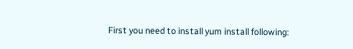First you need to install yum install following: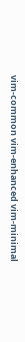vim-common vim-enhanced vim-minimal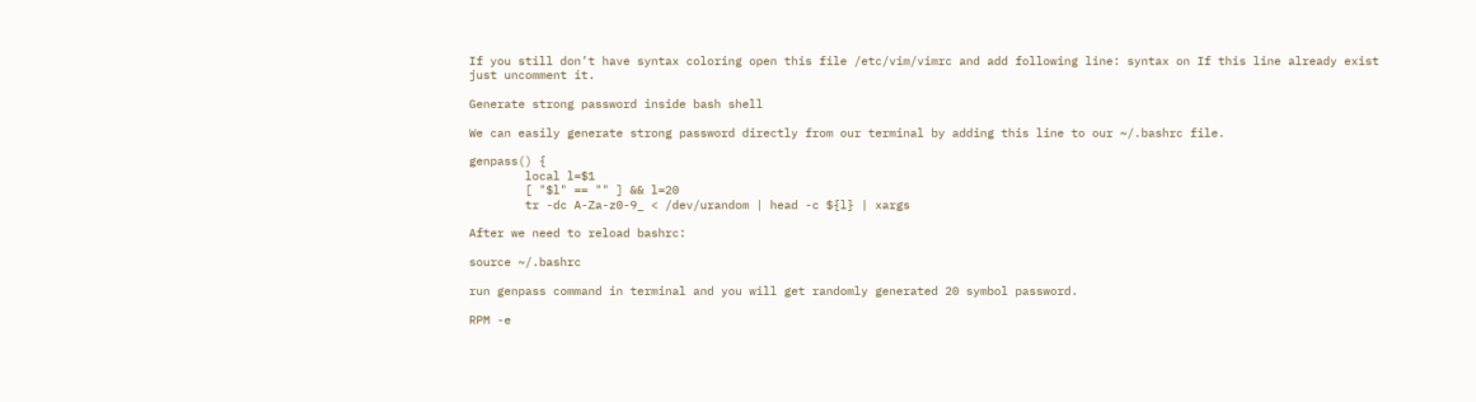If you still don’t have syntax coloring open this file /etc/vim/vimrc and add following line: syntax on If this line already exist just uncomment it.

Generate strong password inside bash shell

We can easily generate strong password directly from our terminal by adding this line to our ~/.bashrc file.

genpass() {
        local l=$1
        [ "$l" == "" ] && l=20
        tr -dc A-Za-z0-9_ < /dev/urandom | head -c ${l} | xargs

After we need to reload bashrc:

source ~/.bashrc

run genpass command in terminal and you will get randomly generated 20 symbol password.

RPM -e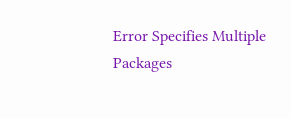Error Specifies Multiple Packages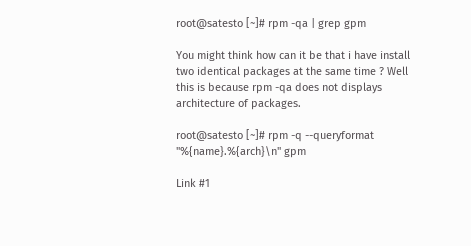root@satesto [~]# rpm -qa | grep gpm

You might think how can it be that i have install two identical packages at the same time ? Well this is because rpm -qa does not displays architecture of packages.

root@satesto [~]# rpm -q --queryformat "%{name}.%{arch}\n" gpm

Link #1